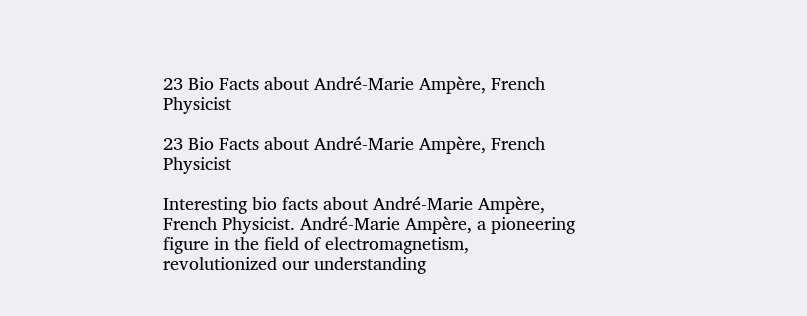23 Bio Facts about André-Marie Ampère, French Physicist

23 Bio Facts about André-Marie Ampère, French Physicist

Interesting bio facts about André-Marie Ampère, French Physicist. André-Marie Ampère, a pioneering figure in the field of electromagnetism, revolutionized our understanding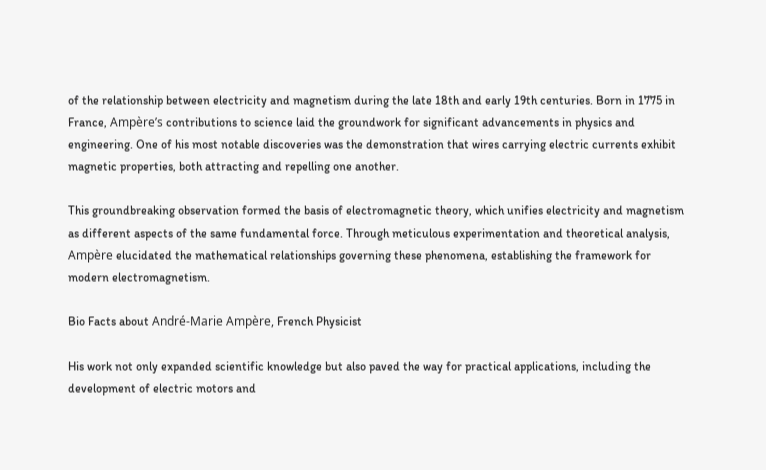of the relationship between electricity and magnetism during the late 18th and early 19th centuries. Born in 1775 in France, Ampère’s contributions to science laid the groundwork for significant advancements in physics and engineering. One of his most notable discoveries was the demonstration that wires carrying electric currents exhibit magnetic properties, both attracting and repelling one another.

This groundbreaking observation formed the basis of electromagnetic theory, which unifies electricity and magnetism as different aspects of the same fundamental force. Through meticulous experimentation and theoretical analysis, Ampère elucidated the mathematical relationships governing these phenomena, establishing the framework for modern electromagnetism.

Bio Facts about André-Marie Ampère, French Physicist

His work not only expanded scientific knowledge but also paved the way for practical applications, including the development of electric motors and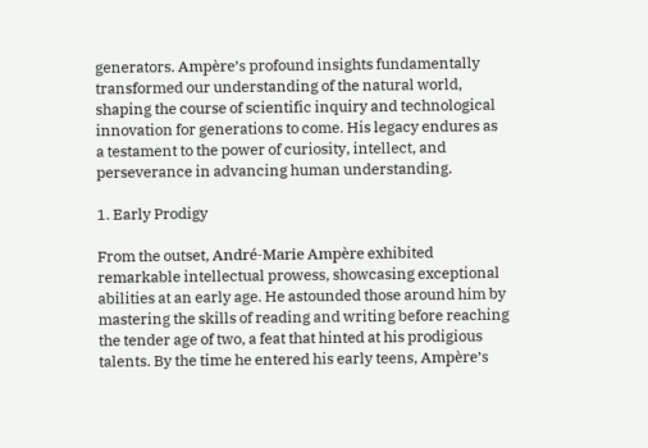generators. Ampère’s profound insights fundamentally transformed our understanding of the natural world, shaping the course of scientific inquiry and technological innovation for generations to come. His legacy endures as a testament to the power of curiosity, intellect, and perseverance in advancing human understanding.

1. Early Prodigy

From the outset, André-Marie Ampère exhibited remarkable intellectual prowess, showcasing exceptional abilities at an early age. He astounded those around him by mastering the skills of reading and writing before reaching the tender age of two, a feat that hinted at his prodigious talents. By the time he entered his early teens, Ampère’s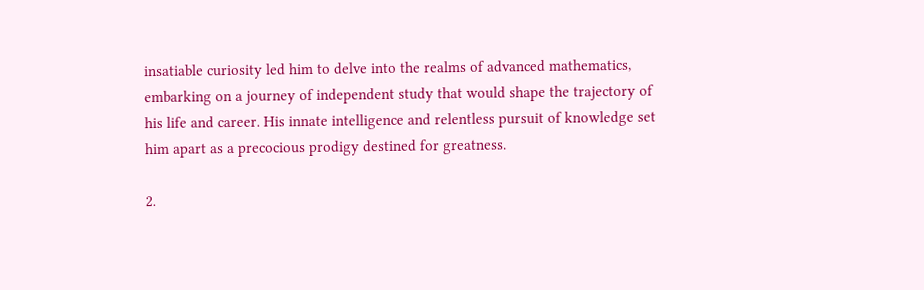insatiable curiosity led him to delve into the realms of advanced mathematics, embarking on a journey of independent study that would shape the trajectory of his life and career. His innate intelligence and relentless pursuit of knowledge set him apart as a precocious prodigy destined for greatness.

2.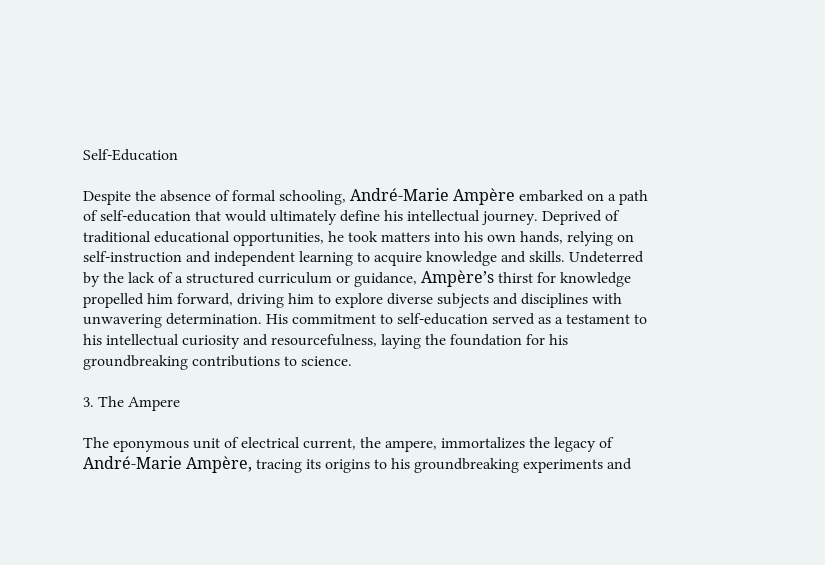Self-Education

Despite the absence of formal schooling, André-Marie Ampère embarked on a path of self-education that would ultimately define his intellectual journey. Deprived of traditional educational opportunities, he took matters into his own hands, relying on self-instruction and independent learning to acquire knowledge and skills. Undeterred by the lack of a structured curriculum or guidance, Ampère’s thirst for knowledge propelled him forward, driving him to explore diverse subjects and disciplines with unwavering determination. His commitment to self-education served as a testament to his intellectual curiosity and resourcefulness, laying the foundation for his groundbreaking contributions to science.

3. The Ampere

The eponymous unit of electrical current, the ampere, immortalizes the legacy of André-Marie Ampère, tracing its origins to his groundbreaking experiments and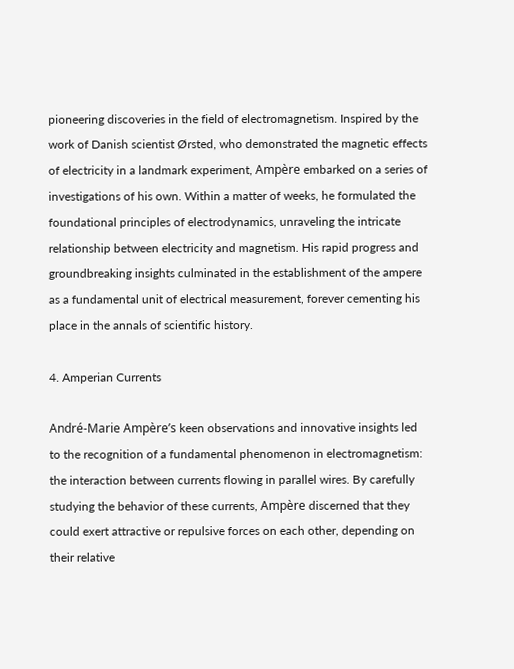pioneering discoveries in the field of electromagnetism. Inspired by the work of Danish scientist Ørsted, who demonstrated the magnetic effects of electricity in a landmark experiment, Ampère embarked on a series of investigations of his own. Within a matter of weeks, he formulated the foundational principles of electrodynamics, unraveling the intricate relationship between electricity and magnetism. His rapid progress and groundbreaking insights culminated in the establishment of the ampere as a fundamental unit of electrical measurement, forever cementing his place in the annals of scientific history.

4. Amperian Currents

André-Marie Ampère’s keen observations and innovative insights led to the recognition of a fundamental phenomenon in electromagnetism: the interaction between currents flowing in parallel wires. By carefully studying the behavior of these currents, Ampère discerned that they could exert attractive or repulsive forces on each other, depending on their relative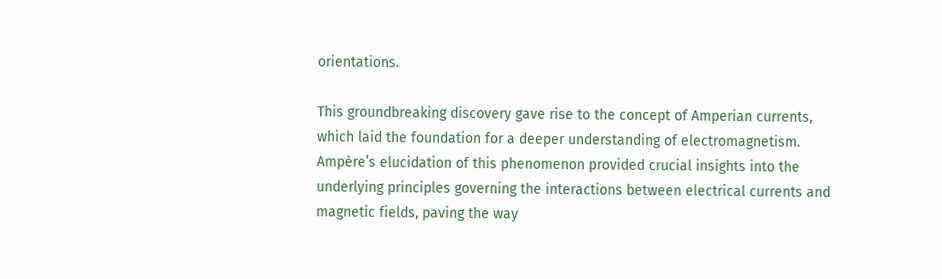orientations.

This groundbreaking discovery gave rise to the concept of Amperian currents, which laid the foundation for a deeper understanding of electromagnetism. Ampère’s elucidation of this phenomenon provided crucial insights into the underlying principles governing the interactions between electrical currents and magnetic fields, paving the way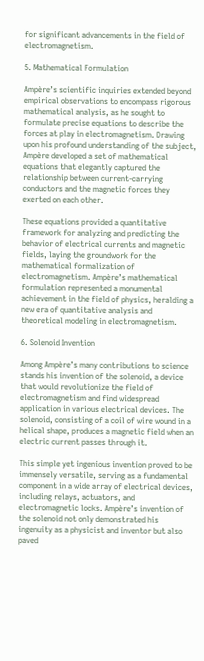for significant advancements in the field of electromagnetism.

5. Mathematical Formulation

Ampère’s scientific inquiries extended beyond empirical observations to encompass rigorous mathematical analysis, as he sought to formulate precise equations to describe the forces at play in electromagnetism. Drawing upon his profound understanding of the subject, Ampère developed a set of mathematical equations that elegantly captured the relationship between current-carrying conductors and the magnetic forces they exerted on each other.

These equations provided a quantitative framework for analyzing and predicting the behavior of electrical currents and magnetic fields, laying the groundwork for the mathematical formalization of electromagnetism. Ampère’s mathematical formulation represented a monumental achievement in the field of physics, heralding a new era of quantitative analysis and theoretical modeling in electromagnetism.

6. Solenoid Invention

Among Ampère’s many contributions to science stands his invention of the solenoid, a device that would revolutionize the field of electromagnetism and find widespread application in various electrical devices. The solenoid, consisting of a coil of wire wound in a helical shape, produces a magnetic field when an electric current passes through it.

This simple yet ingenious invention proved to be immensely versatile, serving as a fundamental component in a wide array of electrical devices, including relays, actuators, and electromagnetic locks. Ampère’s invention of the solenoid not only demonstrated his ingenuity as a physicist and inventor but also paved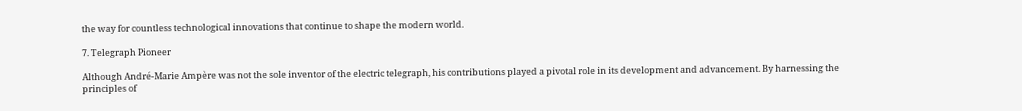the way for countless technological innovations that continue to shape the modern world.

7. Telegraph Pioneer

Although André-Marie Ampère was not the sole inventor of the electric telegraph, his contributions played a pivotal role in its development and advancement. By harnessing the principles of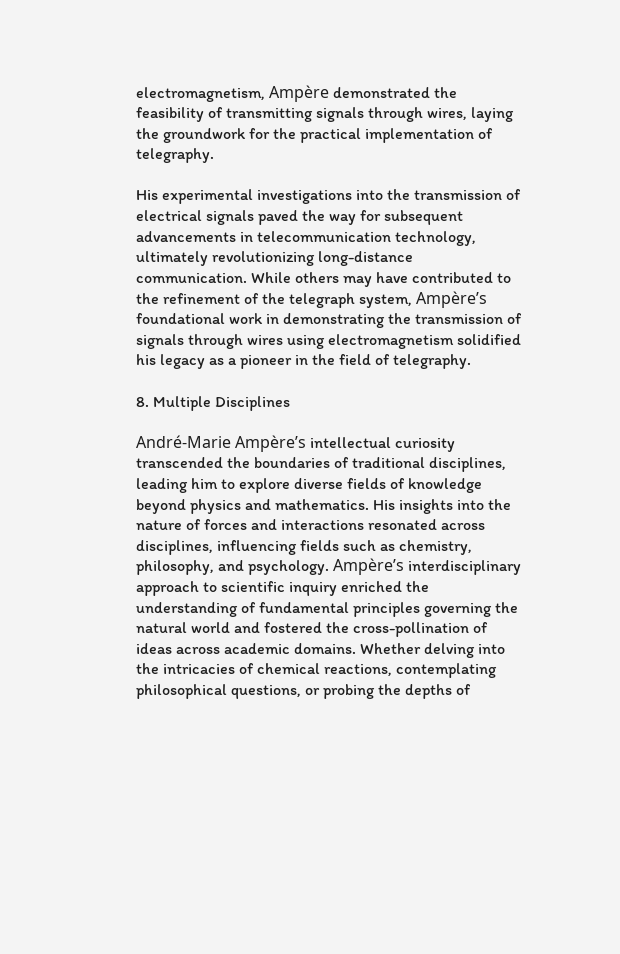electromagnetism, Ampère demonstrated the feasibility of transmitting signals through wires, laying the groundwork for the practical implementation of telegraphy.

His experimental investigations into the transmission of electrical signals paved the way for subsequent advancements in telecommunication technology, ultimately revolutionizing long-distance communication. While others may have contributed to the refinement of the telegraph system, Ampère’s foundational work in demonstrating the transmission of signals through wires using electromagnetism solidified his legacy as a pioneer in the field of telegraphy.

8. Multiple Disciplines

André-Marie Ampère’s intellectual curiosity transcended the boundaries of traditional disciplines, leading him to explore diverse fields of knowledge beyond physics and mathematics. His insights into the nature of forces and interactions resonated across disciplines, influencing fields such as chemistry, philosophy, and psychology. Ampère’s interdisciplinary approach to scientific inquiry enriched the understanding of fundamental principles governing the natural world and fostered the cross-pollination of ideas across academic domains. Whether delving into the intricacies of chemical reactions, contemplating philosophical questions, or probing the depths of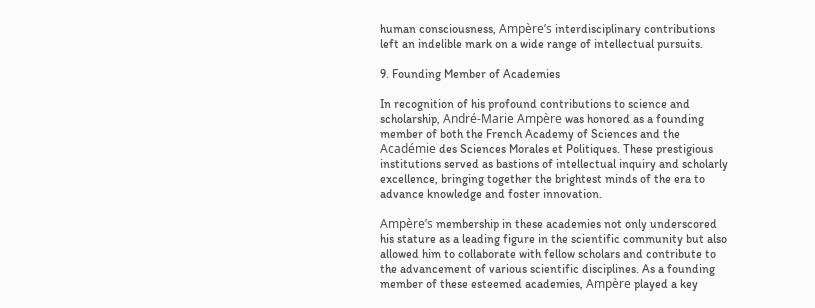human consciousness, Ampère’s interdisciplinary contributions left an indelible mark on a wide range of intellectual pursuits.

9. Founding Member of Academies

In recognition of his profound contributions to science and scholarship, André-Marie Ampère was honored as a founding member of both the French Academy of Sciences and the Académie des Sciences Morales et Politiques. These prestigious institutions served as bastions of intellectual inquiry and scholarly excellence, bringing together the brightest minds of the era to advance knowledge and foster innovation.

Ampère’s membership in these academies not only underscored his stature as a leading figure in the scientific community but also allowed him to collaborate with fellow scholars and contribute to the advancement of various scientific disciplines. As a founding member of these esteemed academies, Ampère played a key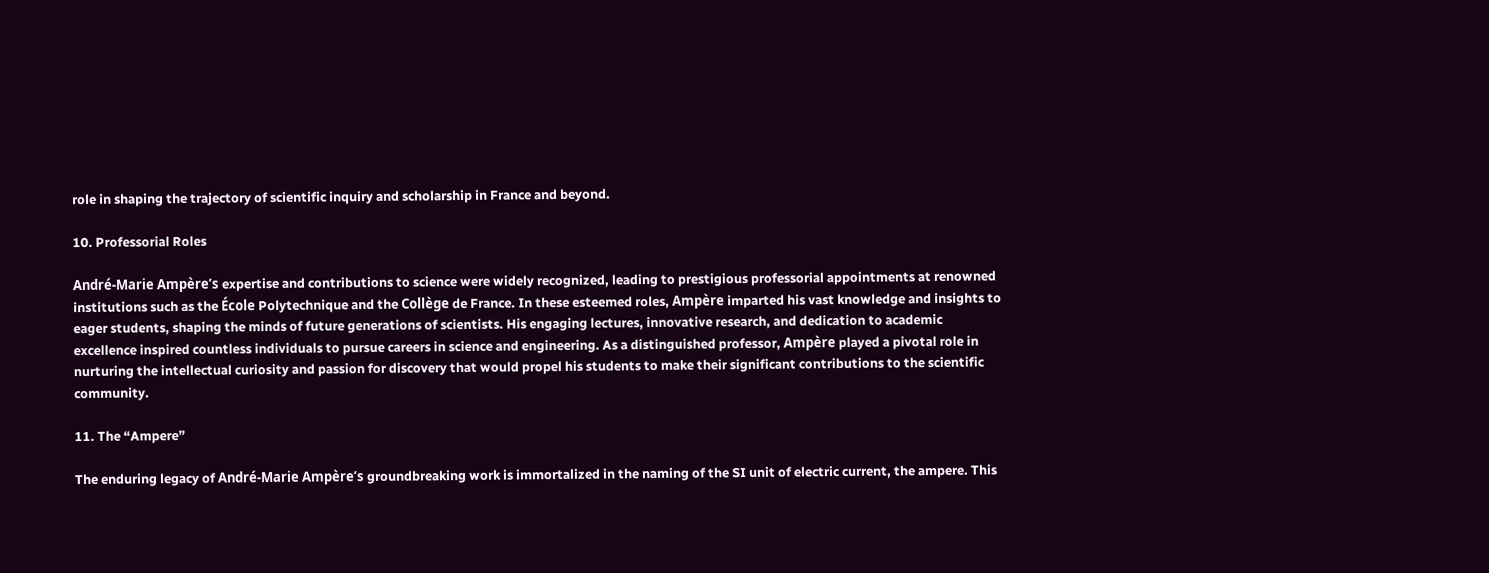role in shaping the trajectory of scientific inquiry and scholarship in France and beyond.

10. Professorial Roles

André-Marie Ampère’s expertise and contributions to science were widely recognized, leading to prestigious professorial appointments at renowned institutions such as the École Polytechnique and the Collège de France. In these esteemed roles, Ampère imparted his vast knowledge and insights to eager students, shaping the minds of future generations of scientists. His engaging lectures, innovative research, and dedication to academic excellence inspired countless individuals to pursue careers in science and engineering. As a distinguished professor, Ampère played a pivotal role in nurturing the intellectual curiosity and passion for discovery that would propel his students to make their significant contributions to the scientific community.

11. The “Ampere”

The enduring legacy of André-Marie Ampère’s groundbreaking work is immortalized in the naming of the SI unit of electric current, the ampere. This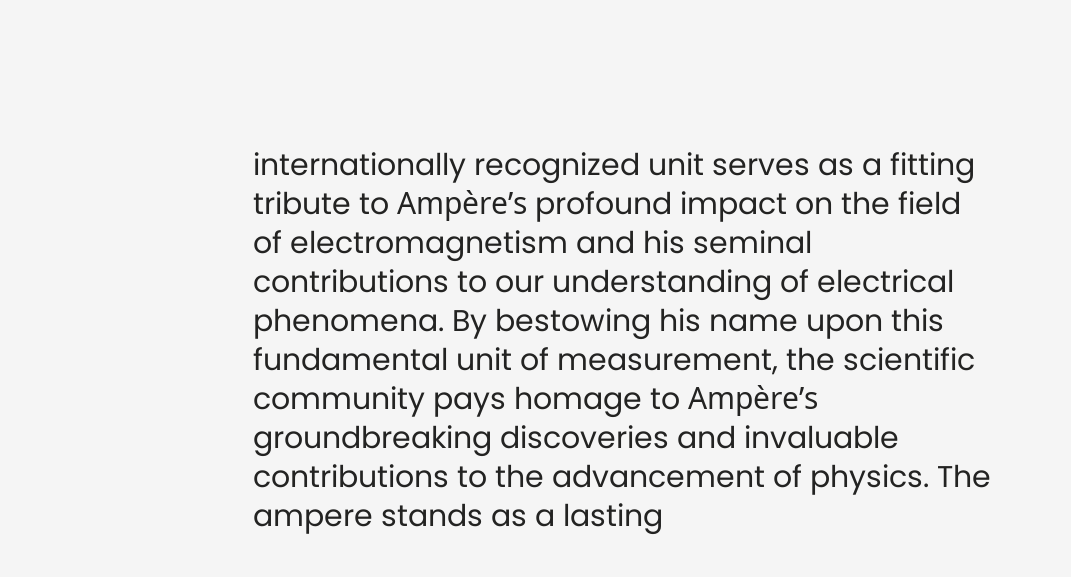internationally recognized unit serves as a fitting tribute to Ampère’s profound impact on the field of electromagnetism and his seminal contributions to our understanding of electrical phenomena. By bestowing his name upon this fundamental unit of measurement, the scientific community pays homage to Ampère’s groundbreaking discoveries and invaluable contributions to the advancement of physics. The ampere stands as a lasting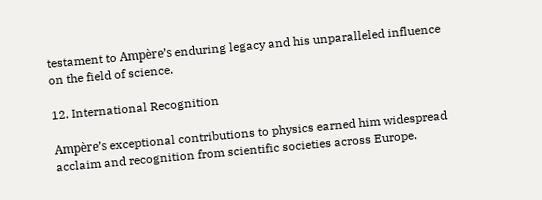testament to Ampère’s enduring legacy and his unparalleled influence on the field of science.

12. International Recognition

Ampère’s exceptional contributions to physics earned him widespread acclaim and recognition from scientific societies across Europe.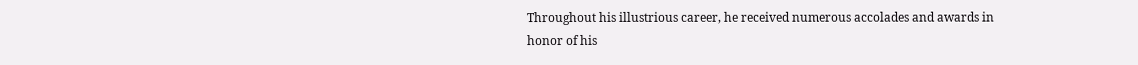Throughout his illustrious career, he received numerous accolades and awards in honor of his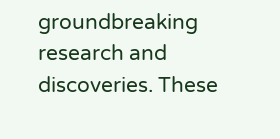groundbreaking research and discoveries. These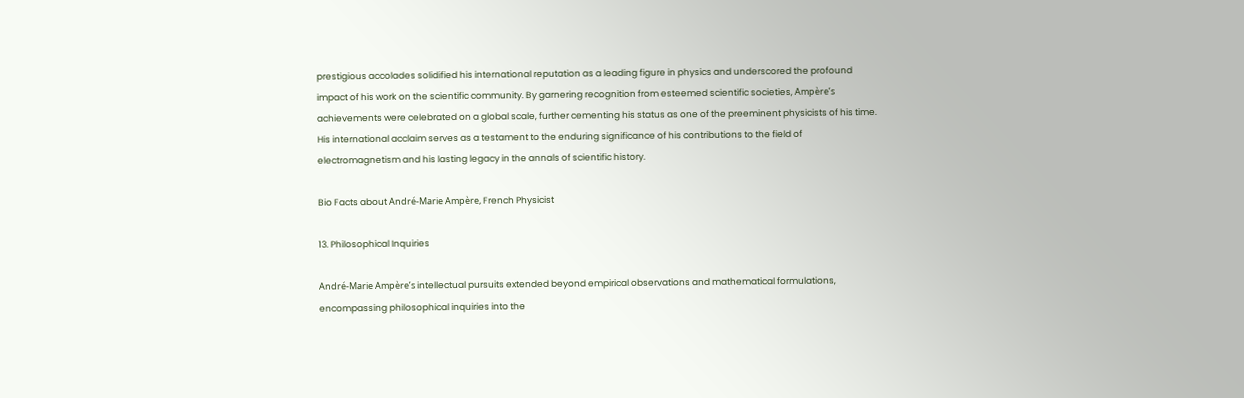prestigious accolades solidified his international reputation as a leading figure in physics and underscored the profound impact of his work on the scientific community. By garnering recognition from esteemed scientific societies, Ampère’s achievements were celebrated on a global scale, further cementing his status as one of the preeminent physicists of his time. His international acclaim serves as a testament to the enduring significance of his contributions to the field of electromagnetism and his lasting legacy in the annals of scientific history.

Bio Facts about André-Marie Ampère, French Physicist

13. Philosophical Inquiries

André-Marie Ampère’s intellectual pursuits extended beyond empirical observations and mathematical formulations, encompassing philosophical inquiries into the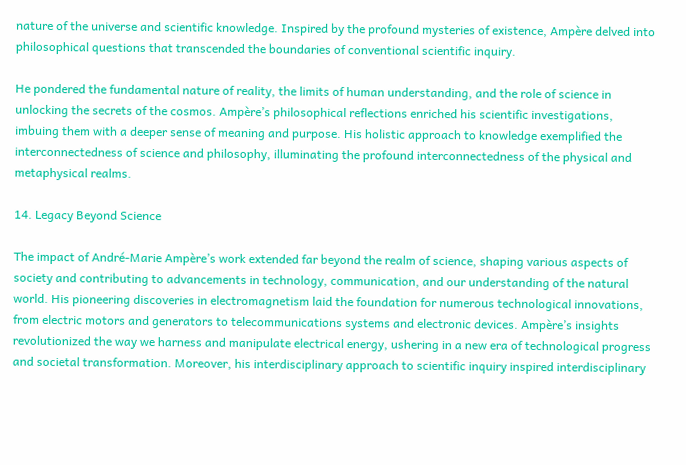nature of the universe and scientific knowledge. Inspired by the profound mysteries of existence, Ampère delved into philosophical questions that transcended the boundaries of conventional scientific inquiry.

He pondered the fundamental nature of reality, the limits of human understanding, and the role of science in unlocking the secrets of the cosmos. Ampère’s philosophical reflections enriched his scientific investigations, imbuing them with a deeper sense of meaning and purpose. His holistic approach to knowledge exemplified the interconnectedness of science and philosophy, illuminating the profound interconnectedness of the physical and metaphysical realms.

14. Legacy Beyond Science

The impact of André-Marie Ampère’s work extended far beyond the realm of science, shaping various aspects of society and contributing to advancements in technology, communication, and our understanding of the natural world. His pioneering discoveries in electromagnetism laid the foundation for numerous technological innovations, from electric motors and generators to telecommunications systems and electronic devices. Ampère’s insights revolutionized the way we harness and manipulate electrical energy, ushering in a new era of technological progress and societal transformation. Moreover, his interdisciplinary approach to scientific inquiry inspired interdisciplinary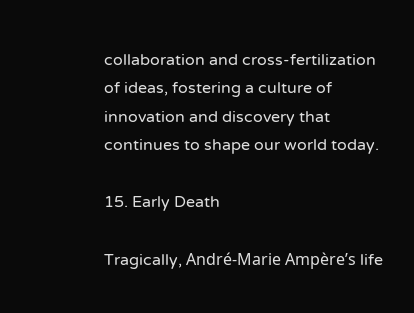collaboration and cross-fertilization of ideas, fostering a culture of innovation and discovery that continues to shape our world today.

15. Early Death

Tragically, André-Marie Ampère’s life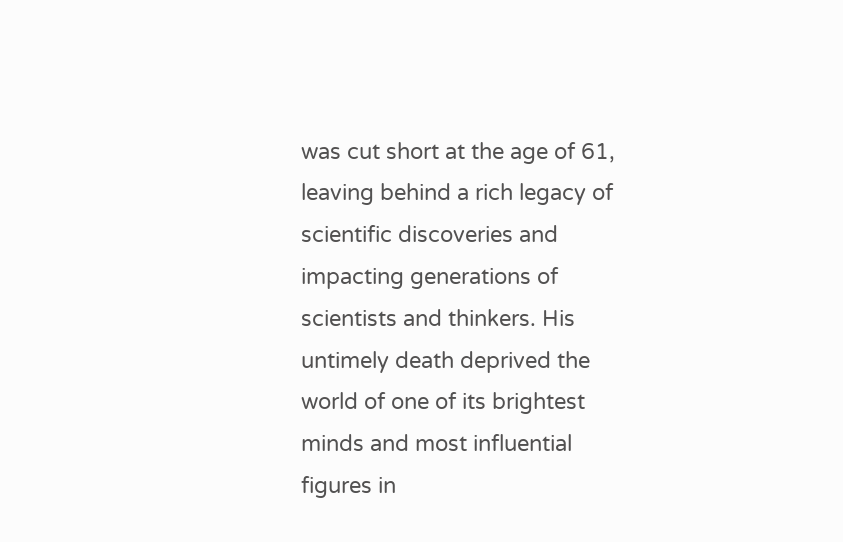was cut short at the age of 61, leaving behind a rich legacy of scientific discoveries and impacting generations of scientists and thinkers. His untimely death deprived the world of one of its brightest minds and most influential figures in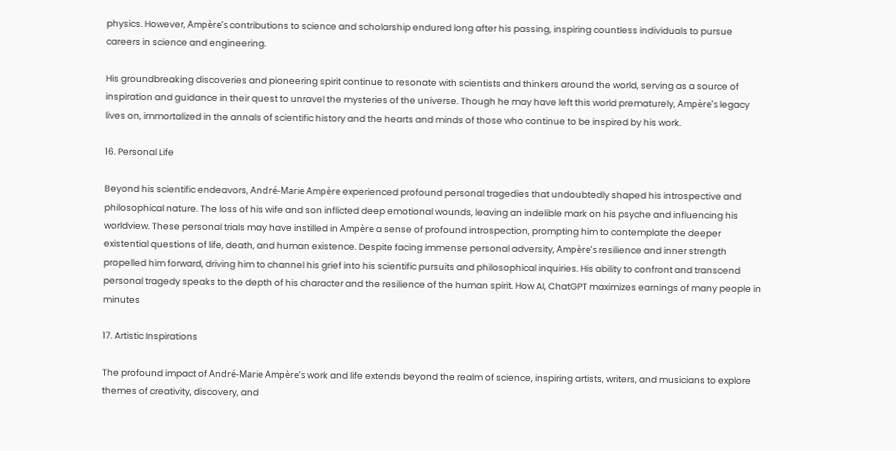physics. However, Ampère’s contributions to science and scholarship endured long after his passing, inspiring countless individuals to pursue careers in science and engineering.

His groundbreaking discoveries and pioneering spirit continue to resonate with scientists and thinkers around the world, serving as a source of inspiration and guidance in their quest to unravel the mysteries of the universe. Though he may have left this world prematurely, Ampère’s legacy lives on, immortalized in the annals of scientific history and the hearts and minds of those who continue to be inspired by his work.

16. Personal Life

Beyond his scientific endeavors, André-Marie Ampère experienced profound personal tragedies that undoubtedly shaped his introspective and philosophical nature. The loss of his wife and son inflicted deep emotional wounds, leaving an indelible mark on his psyche and influencing his worldview. These personal trials may have instilled in Ampère a sense of profound introspection, prompting him to contemplate the deeper existential questions of life, death, and human existence. Despite facing immense personal adversity, Ampère’s resilience and inner strength propelled him forward, driving him to channel his grief into his scientific pursuits and philosophical inquiries. His ability to confront and transcend personal tragedy speaks to the depth of his character and the resilience of the human spirit. How AI, ChatGPT maximizes earnings of many people in minutes

17. Artistic Inspirations

The profound impact of André-Marie Ampère’s work and life extends beyond the realm of science, inspiring artists, writers, and musicians to explore themes of creativity, discovery, and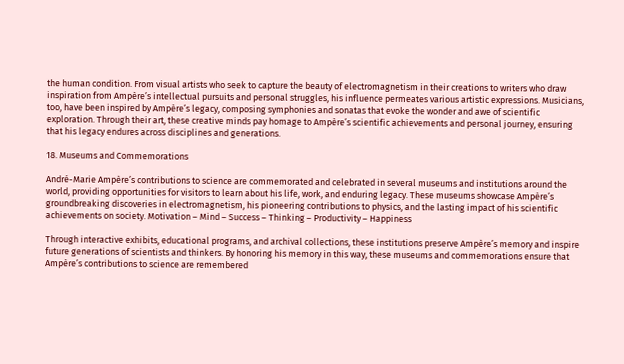the human condition. From visual artists who seek to capture the beauty of electromagnetism in their creations to writers who draw inspiration from Ampère’s intellectual pursuits and personal struggles, his influence permeates various artistic expressions. Musicians, too, have been inspired by Ampère’s legacy, composing symphonies and sonatas that evoke the wonder and awe of scientific exploration. Through their art, these creative minds pay homage to Ampère’s scientific achievements and personal journey, ensuring that his legacy endures across disciplines and generations.

18. Museums and Commemorations

André-Marie Ampère’s contributions to science are commemorated and celebrated in several museums and institutions around the world, providing opportunities for visitors to learn about his life, work, and enduring legacy. These museums showcase Ampère’s groundbreaking discoveries in electromagnetism, his pioneering contributions to physics, and the lasting impact of his scientific achievements on society. Motivation – Mind – Success – Thinking – Productivity – Happiness

Through interactive exhibits, educational programs, and archival collections, these institutions preserve Ampère’s memory and inspire future generations of scientists and thinkers. By honoring his memory in this way, these museums and commemorations ensure that Ampère’s contributions to science are remembered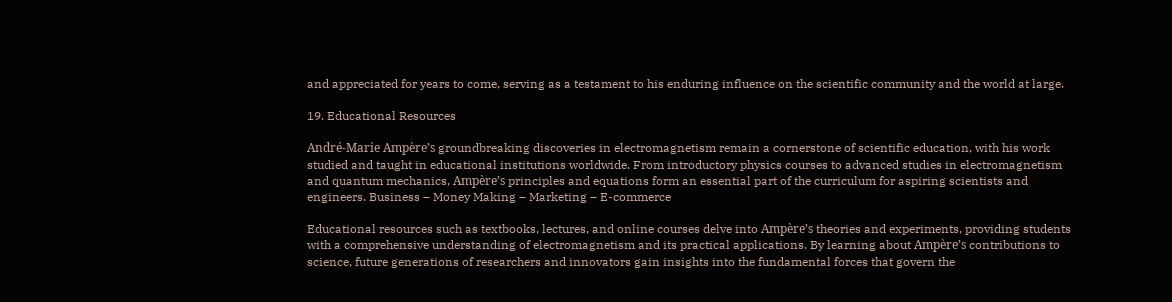and appreciated for years to come, serving as a testament to his enduring influence on the scientific community and the world at large.

19. Educational Resources

André-Marie Ampère’s groundbreaking discoveries in electromagnetism remain a cornerstone of scientific education, with his work studied and taught in educational institutions worldwide. From introductory physics courses to advanced studies in electromagnetism and quantum mechanics, Ampère’s principles and equations form an essential part of the curriculum for aspiring scientists and engineers. Business – Money Making – Marketing – E-commerce

Educational resources such as textbooks, lectures, and online courses delve into Ampère’s theories and experiments, providing students with a comprehensive understanding of electromagnetism and its practical applications. By learning about Ampère’s contributions to science, future generations of researchers and innovators gain insights into the fundamental forces that govern the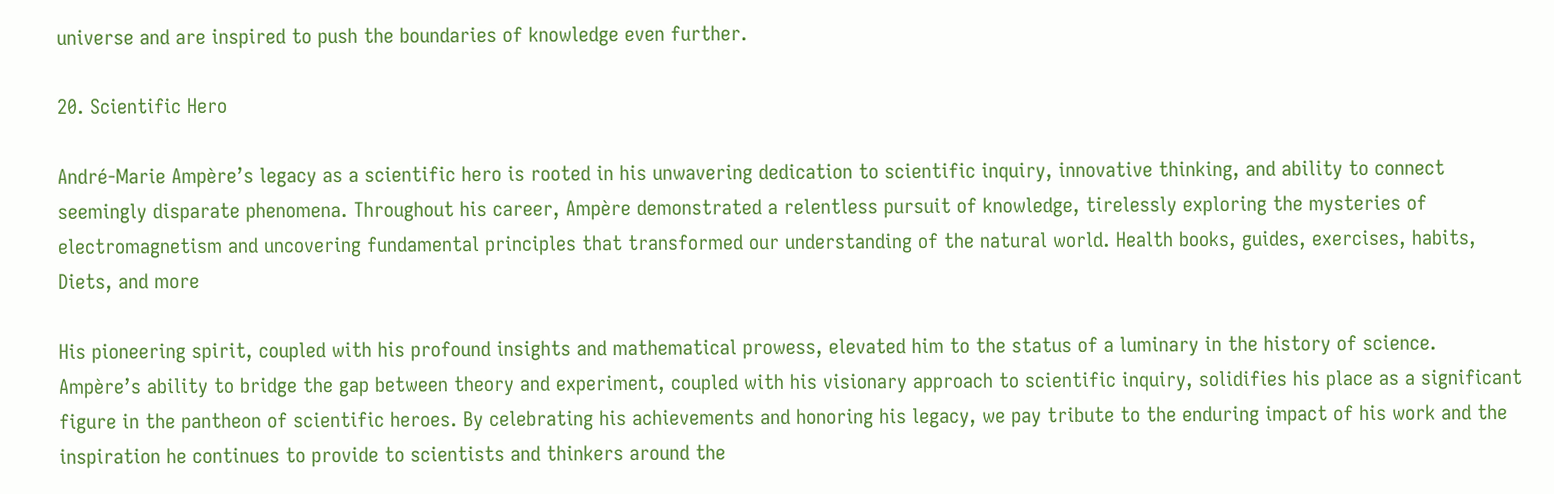universe and are inspired to push the boundaries of knowledge even further.

20. Scientific Hero

André-Marie Ampère’s legacy as a scientific hero is rooted in his unwavering dedication to scientific inquiry, innovative thinking, and ability to connect seemingly disparate phenomena. Throughout his career, Ampère demonstrated a relentless pursuit of knowledge, tirelessly exploring the mysteries of electromagnetism and uncovering fundamental principles that transformed our understanding of the natural world. Health books, guides, exercises, habits, Diets, and more

His pioneering spirit, coupled with his profound insights and mathematical prowess, elevated him to the status of a luminary in the history of science. Ampère’s ability to bridge the gap between theory and experiment, coupled with his visionary approach to scientific inquiry, solidifies his place as a significant figure in the pantheon of scientific heroes. By celebrating his achievements and honoring his legacy, we pay tribute to the enduring impact of his work and the inspiration he continues to provide to scientists and thinkers around the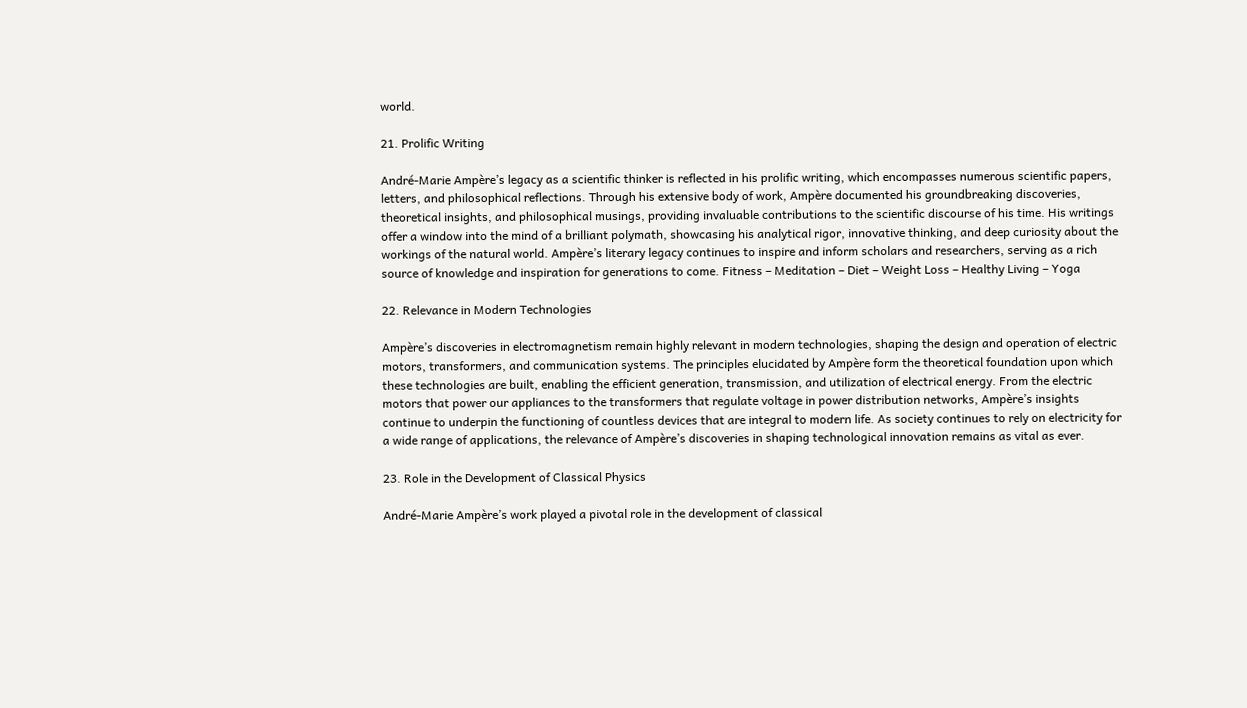world.

21. Prolific Writing

André-Marie Ampère’s legacy as a scientific thinker is reflected in his prolific writing, which encompasses numerous scientific papers, letters, and philosophical reflections. Through his extensive body of work, Ampère documented his groundbreaking discoveries, theoretical insights, and philosophical musings, providing invaluable contributions to the scientific discourse of his time. His writings offer a window into the mind of a brilliant polymath, showcasing his analytical rigor, innovative thinking, and deep curiosity about the workings of the natural world. Ampère’s literary legacy continues to inspire and inform scholars and researchers, serving as a rich source of knowledge and inspiration for generations to come. Fitness – Meditation – Diet – Weight Loss – Healthy Living – Yoga

22. Relevance in Modern Technologies

Ampère’s discoveries in electromagnetism remain highly relevant in modern technologies, shaping the design and operation of electric motors, transformers, and communication systems. The principles elucidated by Ampère form the theoretical foundation upon which these technologies are built, enabling the efficient generation, transmission, and utilization of electrical energy. From the electric motors that power our appliances to the transformers that regulate voltage in power distribution networks, Ampère’s insights continue to underpin the functioning of countless devices that are integral to modern life. As society continues to rely on electricity for a wide range of applications, the relevance of Ampère’s discoveries in shaping technological innovation remains as vital as ever.

23. Role in the Development of Classical Physics

André-Marie Ampère’s work played a pivotal role in the development of classical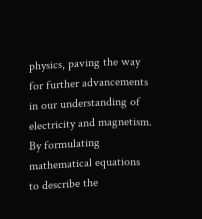physics, paving the way for further advancements in our understanding of electricity and magnetism. By formulating mathematical equations to describe the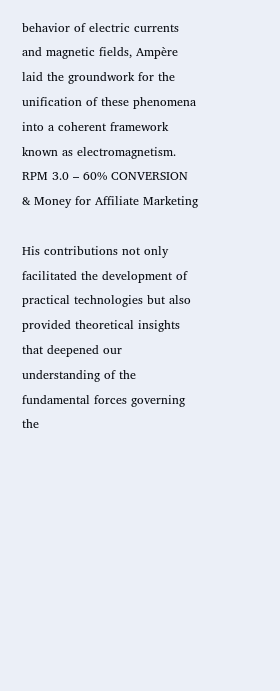behavior of electric currents and magnetic fields, Ampère laid the groundwork for the unification of these phenomena into a coherent framework known as electromagnetism. RPM 3.0 – 60% CONVERSION & Money for Affiliate Marketing

His contributions not only facilitated the development of practical technologies but also provided theoretical insights that deepened our understanding of the fundamental forces governing the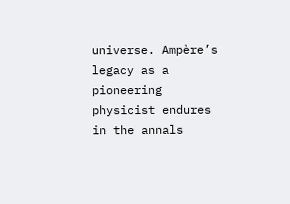universe. Ampère’s legacy as a pioneering physicist endures in the annals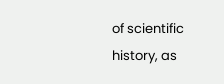of scientific history, as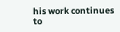his work continues to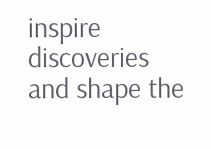inspire discoveries and shape the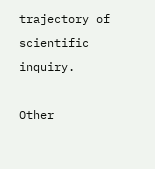trajectory of scientific inquiry.

Other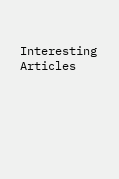Interesting Articles